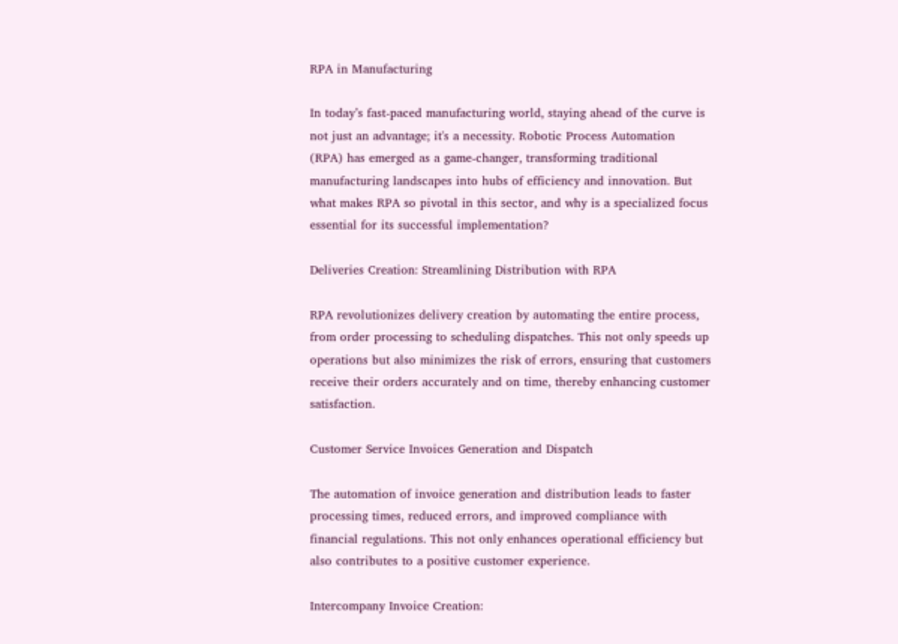RPA in Manufacturing

In today’s fast-paced manufacturing world, staying ahead of the curve is not just an advantage; it's a necessity. Robotic Process Automation (RPA) has emerged as a game-changer, transforming traditional manufacturing landscapes into hubs of efficiency and innovation. But what makes RPA so pivotal in this sector, and why is a specialized focus essential for its successful implementation?

Deliveries Creation: Streamlining Distribution with RPA

RPA revolutionizes delivery creation by automating the entire process, from order processing to scheduling dispatches. This not only speeds up operations but also minimizes the risk of errors, ensuring that customers receive their orders accurately and on time, thereby enhancing customer satisfaction.

Customer Service Invoices Generation and Dispatch

The automation of invoice generation and distribution leads to faster processing times, reduced errors, and improved compliance with financial regulations. This not only enhances operational efficiency but also contributes to a positive customer experience.

Intercompany Invoice Creation: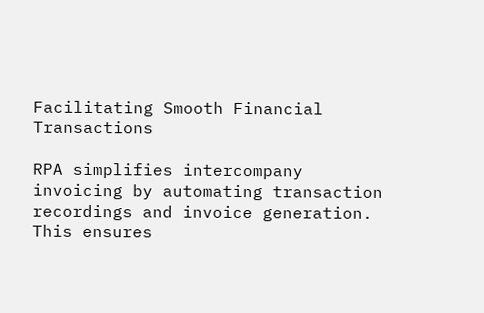Facilitating Smooth Financial Transactions

RPA simplifies intercompany invoicing by automating transaction recordings and invoice generation. This ensures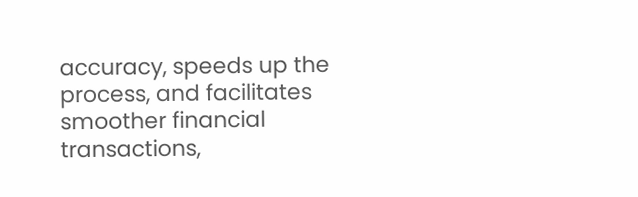accuracy, speeds up the process, and facilitates smoother financial transactions,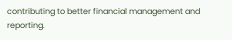contributing to better financial management and reporting.